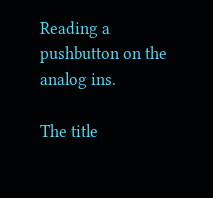Reading a pushbutton on the analog ins.

The title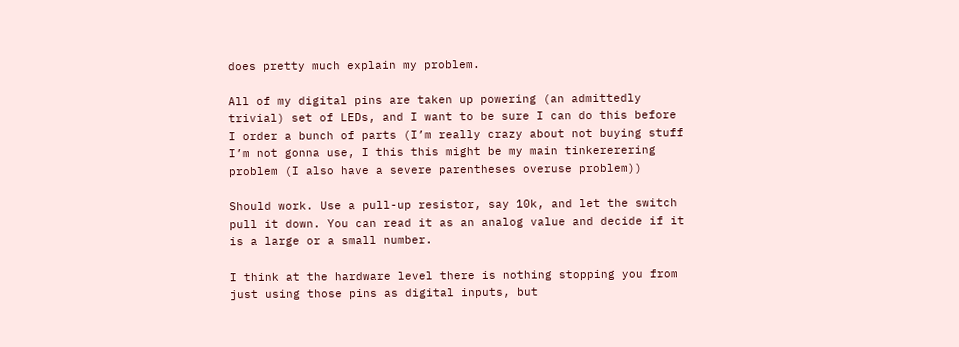does pretty much explain my problem.

All of my digital pins are taken up powering (an admittedly trivial) set of LEDs, and I want to be sure I can do this before I order a bunch of parts (I’m really crazy about not buying stuff I’m not gonna use, I this this might be my main tinkererering problem (I also have a severe parentheses overuse problem))

Should work. Use a pull-up resistor, say 10k, and let the switch pull it down. You can read it as an analog value and decide if it is a large or a small number.

I think at the hardware level there is nothing stopping you from just using those pins as digital inputs, but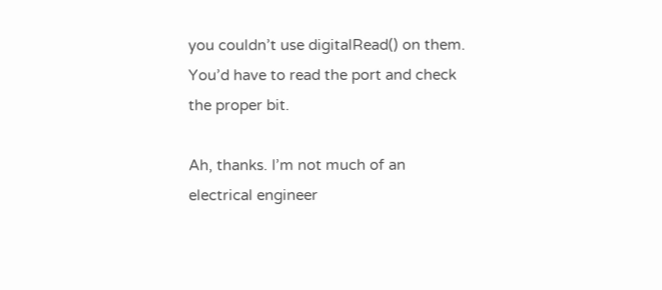you couldn’t use digitalRead() on them. You’d have to read the port and check the proper bit.

Ah, thanks. I’m not much of an electrical engineer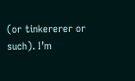(or tinkererer or such). I’m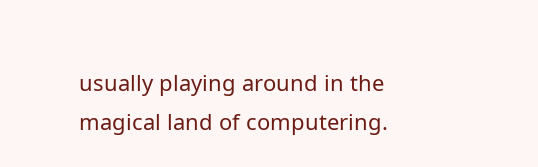usually playing around in the magical land of computering.